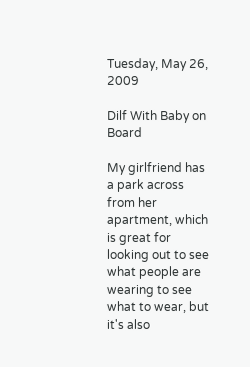Tuesday, May 26, 2009

Dilf With Baby on Board

My girlfriend has a park across from her apartment, which is great for looking out to see what people are wearing to see what to wear, but it's also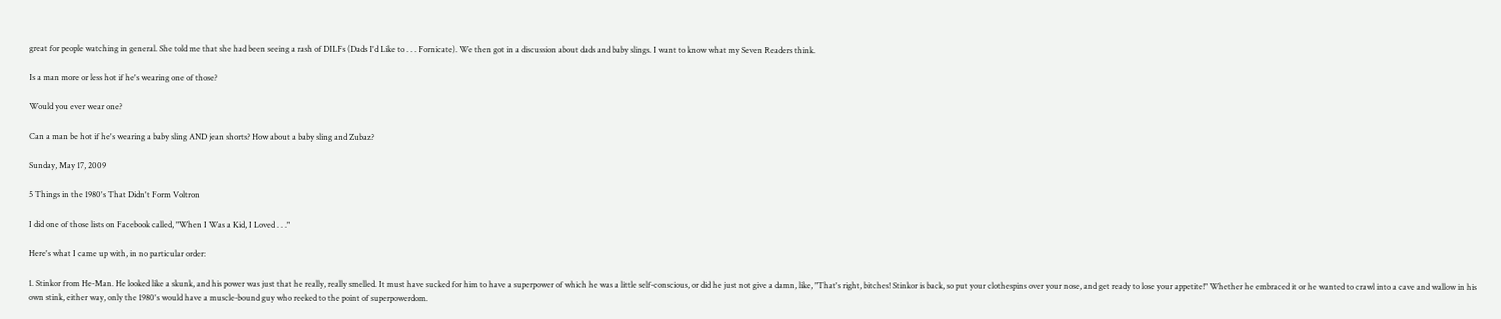great for people watching in general. She told me that she had been seeing a rash of DILFs (Dads I'd Like to . . . Fornicate). We then got in a discussion about dads and baby slings. I want to know what my Seven Readers think.

Is a man more or less hot if he's wearing one of those?

Would you ever wear one?

Can a man be hot if he's wearing a baby sling AND jean shorts? How about a baby sling and Zubaz?

Sunday, May 17, 2009

5 Things in the 1980's That Didn't Form Voltron

I did one of those lists on Facebook called, "When I Was a Kid, I Loved . . ."

Here's what I came up with, in no particular order:

1. Stinkor from He-Man. He looked like a skunk, and his power was just that he really, really smelled. It must have sucked for him to have a superpower of which he was a little self-conscious, or did he just not give a damn, like, "That's right, bitches! Stinkor is back, so put your clothespins over your nose, and get ready to lose your appetite!" Whether he embraced it or he wanted to crawl into a cave and wallow in his own stink, either way, only the 1980's would have a muscle-bound guy who reeked to the point of superpowerdom.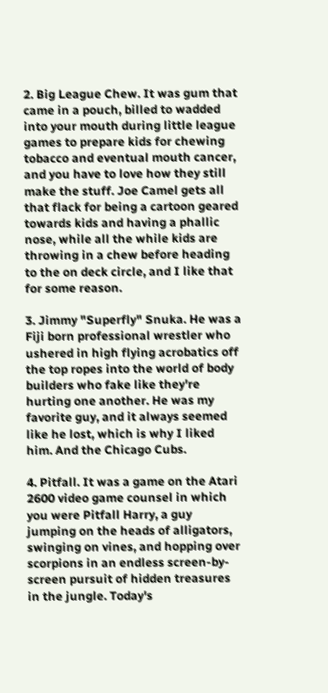2. Big League Chew. It was gum that came in a pouch, billed to wadded into your mouth during little league games to prepare kids for chewing tobacco and eventual mouth cancer, and you have to love how they still make the stuff. Joe Camel gets all that flack for being a cartoon geared towards kids and having a phallic nose, while all the while kids are throwing in a chew before heading to the on deck circle, and I like that for some reason.

3. Jimmy "Superfly" Snuka. He was a Fiji born professional wrestler who ushered in high flying acrobatics off the top ropes into the world of body builders who fake like they're hurting one another. He was my favorite guy, and it always seemed like he lost, which is why I liked him. And the Chicago Cubs.

4. Pitfall. It was a game on the Atari 2600 video game counsel in which you were Pitfall Harry, a guy jumping on the heads of alligators, swinging on vines, and hopping over scorpions in an endless screen-by-screen pursuit of hidden treasures in the jungle. Today's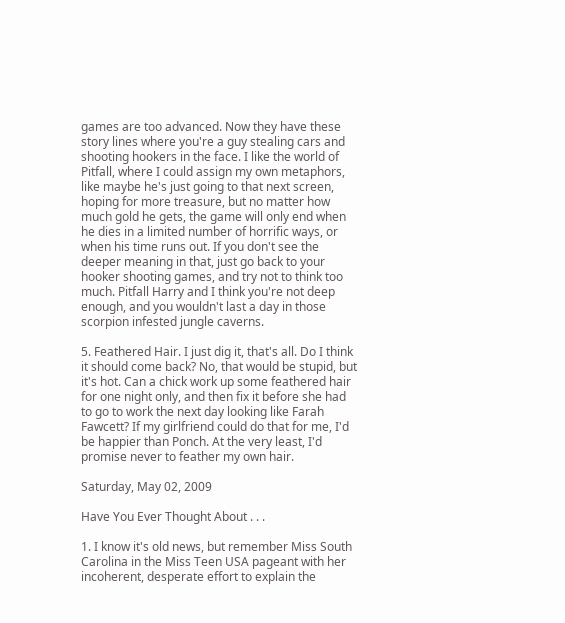games are too advanced. Now they have these story lines where you're a guy stealing cars and shooting hookers in the face. I like the world of Pitfall, where I could assign my own metaphors, like maybe he's just going to that next screen, hoping for more treasure, but no matter how much gold he gets, the game will only end when he dies in a limited number of horrific ways, or when his time runs out. If you don't see the deeper meaning in that, just go back to your hooker shooting games, and try not to think too much. Pitfall Harry and I think you're not deep enough, and you wouldn't last a day in those scorpion infested jungle caverns.

5. Feathered Hair. I just dig it, that's all. Do I think it should come back? No, that would be stupid, but it's hot. Can a chick work up some feathered hair for one night only, and then fix it before she had to go to work the next day looking like Farah Fawcett? If my girlfriend could do that for me, I'd be happier than Ponch. At the very least, I'd promise never to feather my own hair.

Saturday, May 02, 2009

Have You Ever Thought About . . .

1. I know it's old news, but remember Miss South Carolina in the Miss Teen USA pageant with her incoherent, desperate effort to explain the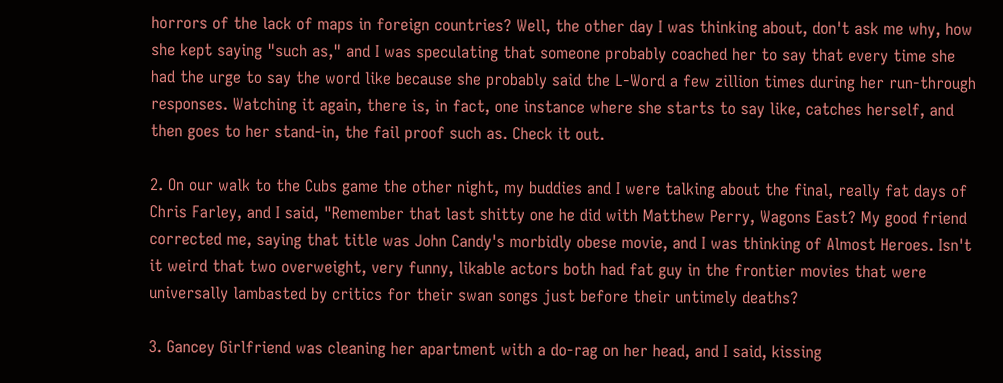horrors of the lack of maps in foreign countries? Well, the other day I was thinking about, don't ask me why, how she kept saying "such as," and I was speculating that someone probably coached her to say that every time she had the urge to say the word like because she probably said the L-Word a few zillion times during her run-through responses. Watching it again, there is, in fact, one instance where she starts to say like, catches herself, and then goes to her stand-in, the fail proof such as. Check it out.

2. On our walk to the Cubs game the other night, my buddies and I were talking about the final, really fat days of Chris Farley, and I said, "Remember that last shitty one he did with Matthew Perry, Wagons East? My good friend corrected me, saying that title was John Candy's morbidly obese movie, and I was thinking of Almost Heroes. Isn't it weird that two overweight, very funny, likable actors both had fat guy in the frontier movies that were universally lambasted by critics for their swan songs just before their untimely deaths?

3. Gancey Girlfriend was cleaning her apartment with a do-rag on her head, and I said, kissing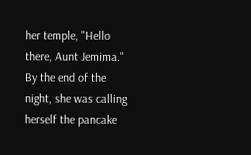her temple, "Hello there, Aunt Jemima." By the end of the night, she was calling herself the pancake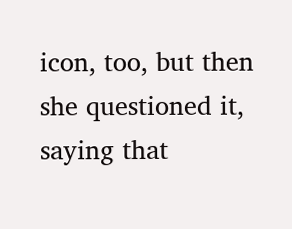icon, too, but then she questioned it, saying that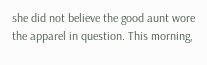she did not believe the good aunt wore the apparel in question. This morning,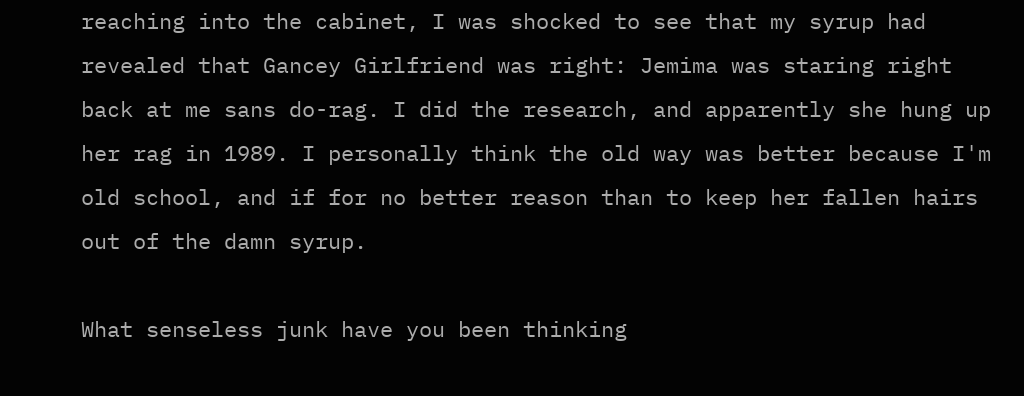reaching into the cabinet, I was shocked to see that my syrup had revealed that Gancey Girlfriend was right: Jemima was staring right back at me sans do-rag. I did the research, and apparently she hung up her rag in 1989. I personally think the old way was better because I'm old school, and if for no better reason than to keep her fallen hairs out of the damn syrup.

What senseless junk have you been thinking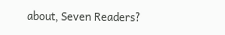about, Seven Readers?